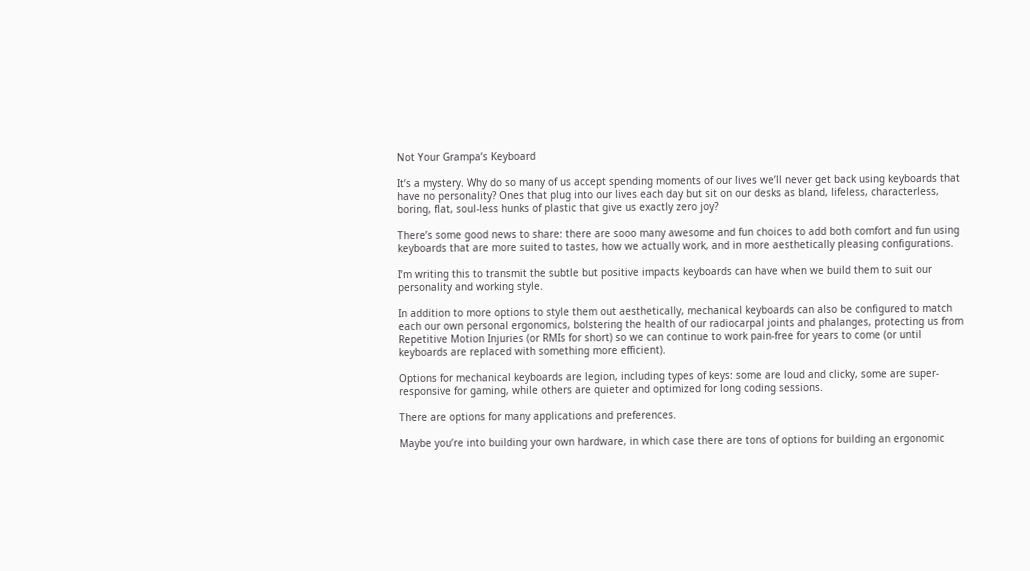Not Your Grampa’s Keyboard

It’s a mystery. Why do so many of us accept spending moments of our lives we’ll never get back using keyboards that have no personality? Ones that plug into our lives each day but sit on our desks as bland, lifeless, characterless, boring, flat, soul-less hunks of plastic that give us exactly zero joy?

There’s some good news to share: there are sooo many awesome and fun choices to add both comfort and fun using keyboards that are more suited to tastes, how we actually work, and in more aesthetically pleasing configurations.

I’m writing this to transmit the subtle but positive impacts keyboards can have when we build them to suit our personality and working style.

In addition to more options to style them out aesthetically, mechanical keyboards can also be configured to match each our own personal ergonomics, bolstering the health of our radiocarpal joints and phalanges, protecting us from Repetitive Motion Injuries (or RMIs for short) so we can continue to work pain-free for years to come (or until keyboards are replaced with something more efficient).

Options for mechanical keyboards are legion, including types of keys: some are loud and clicky, some are super-responsive for gaming, while others are quieter and optimized for long coding sessions.

There are options for many applications and preferences.

Maybe you’re into building your own hardware, in which case there are tons of options for building an ergonomic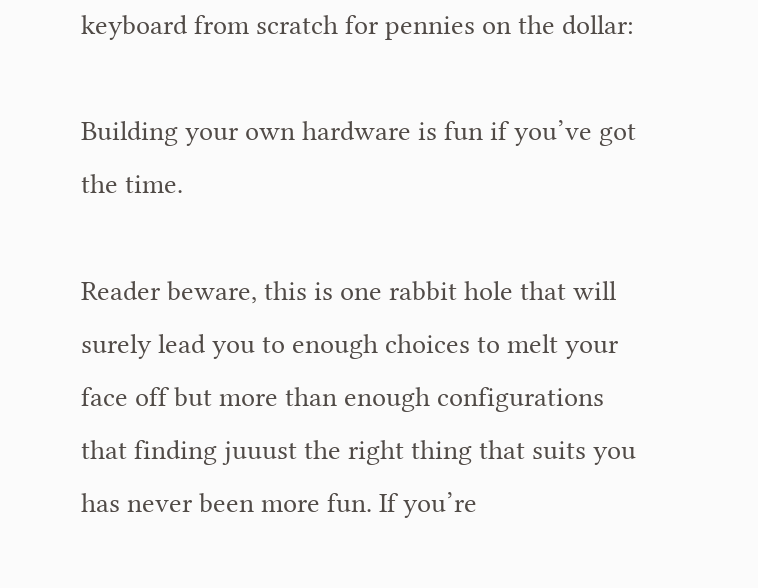keyboard from scratch for pennies on the dollar:

Building your own hardware is fun if you’ve got the time.

Reader beware, this is one rabbit hole that will surely lead you to enough choices to melt your face off but more than enough configurations that finding juuust the right thing that suits you has never been more fun. If you’re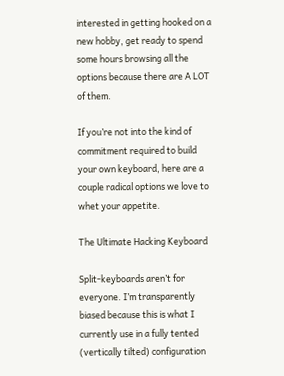interested in getting hooked on a new hobby, get ready to spend some hours browsing all the options because there are A LOT of them.

If you’re not into the kind of commitment required to build your own keyboard, here are a couple radical options we love to whet your appetite.

The Ultimate Hacking Keyboard

Split-keyboards aren’t for everyone. I’m transparently biased because this is what I currently use in a fully tented (vertically tilted) configuration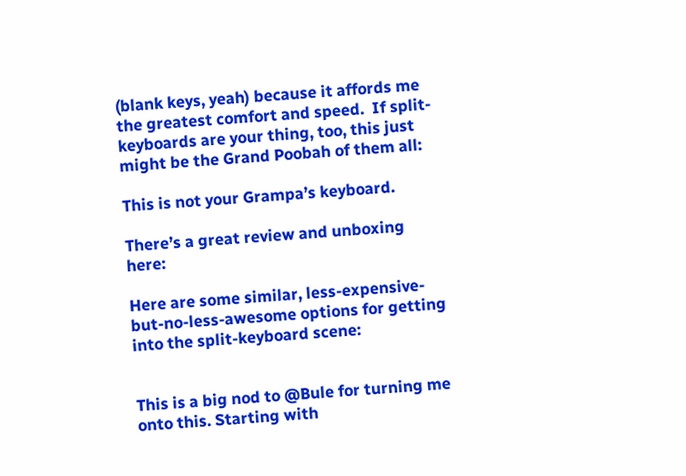(blank keys, yeah) because it affords me the greatest comfort and speed.  If split-keyboards are your thing, too, this just might be the Grand Poobah of them all:

This is not your Grampa’s keyboard.

There’s a great review and unboxing here:

Here are some similar, less-expensive-but-no-less-awesome options for getting into the split-keyboard scene:


This is a big nod to @Bule for turning me onto this. Starting with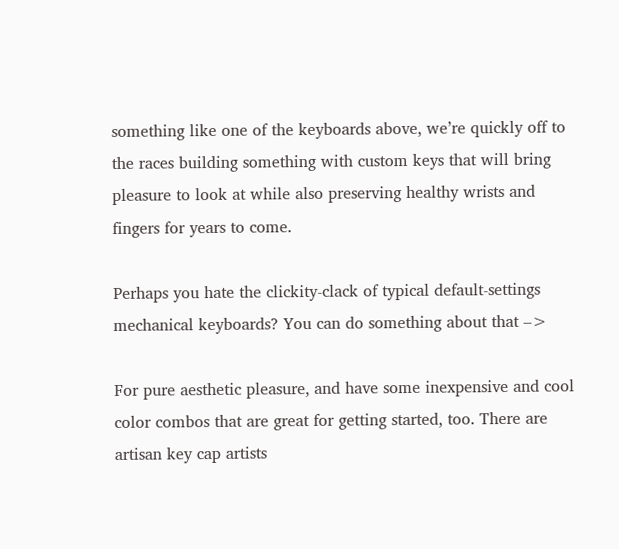something like one of the keyboards above, we’re quickly off to the races building something with custom keys that will bring pleasure to look at while also preserving healthy wrists and fingers for years to come.

Perhaps you hate the clickity-clack of typical default-settings mechanical keyboards? You can do something about that –>

For pure aesthetic pleasure, and have some inexpensive and cool color combos that are great for getting started, too. There are artisan key cap artists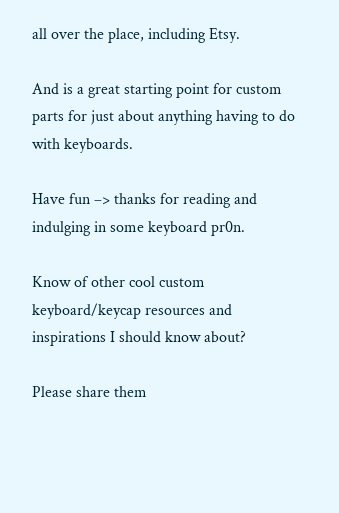all over the place, including Etsy.

And is a great starting point for custom parts for just about anything having to do with keyboards.

Have fun –> thanks for reading and indulging in some keyboard pr0n.

Know of other cool custom keyboard/keycap resources and inspirations I should know about?

Please share them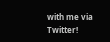with me via Twitter!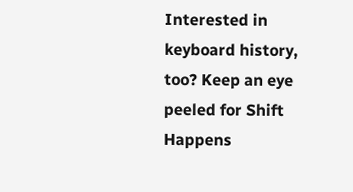Interested in keyboard history, too? Keep an eye peeled for Shift Happens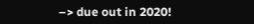–> due out in 2020!